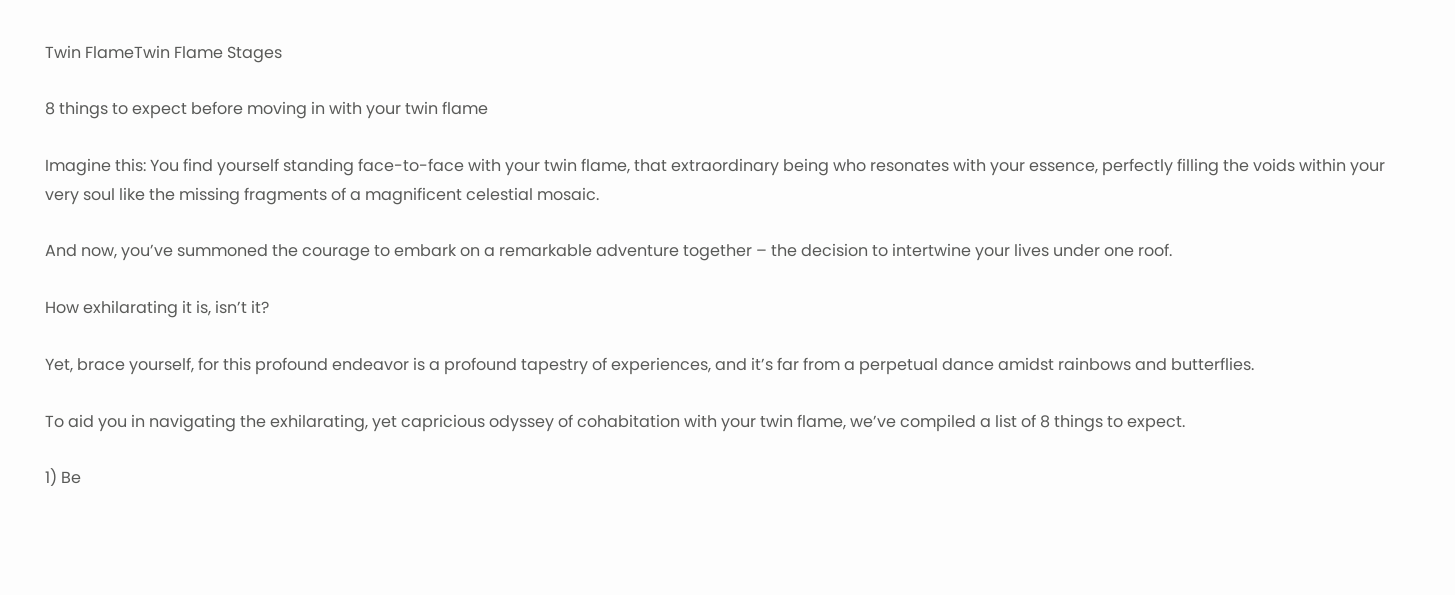Twin FlameTwin Flame Stages

8 things to expect before moving in with your twin flame

Imagine this: You find yourself standing face-to-face with your twin flame, that extraordinary being who resonates with your essence, perfectly filling the voids within your very soul like the missing fragments of a magnificent celestial mosaic.

And now, you’ve summoned the courage to embark on a remarkable adventure together – the decision to intertwine your lives under one roof.

How exhilarating it is, isn’t it?

Yet, brace yourself, for this profound endeavor is a profound tapestry of experiences, and it’s far from a perpetual dance amidst rainbows and butterflies.

To aid you in navigating the exhilarating, yet capricious odyssey of cohabitation with your twin flame, we’ve compiled a list of 8 things to expect.

1) Be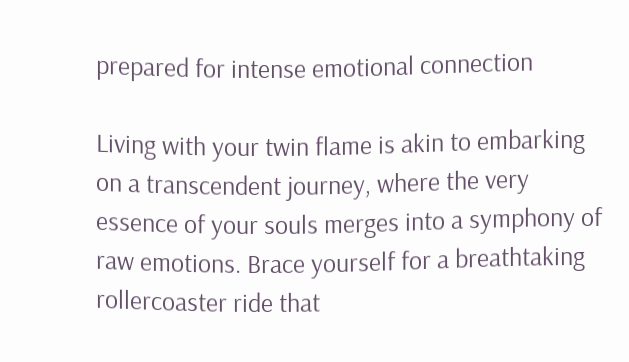prepared for intense emotional connection

Living with your twin flame is akin to embarking on a transcendent journey, where the very essence of your souls merges into a symphony of raw emotions. Brace yourself for a breathtaking rollercoaster ride that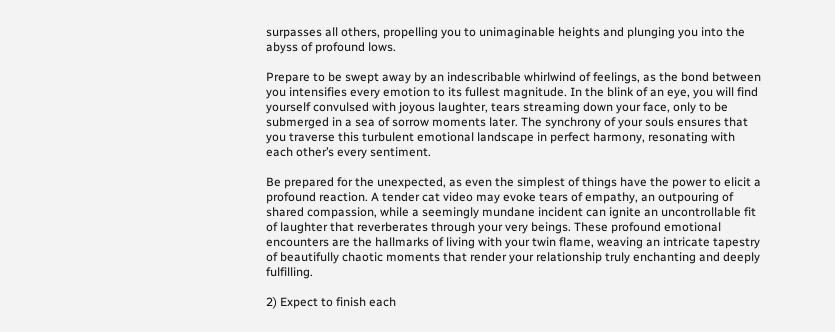surpasses all others, propelling you to unimaginable heights and plunging you into the abyss of profound lows.

Prepare to be swept away by an indescribable whirlwind of feelings, as the bond between you intensifies every emotion to its fullest magnitude. In the blink of an eye, you will find yourself convulsed with joyous laughter, tears streaming down your face, only to be submerged in a sea of sorrow moments later. The synchrony of your souls ensures that you traverse this turbulent emotional landscape in perfect harmony, resonating with each other’s every sentiment.

Be prepared for the unexpected, as even the simplest of things have the power to elicit a profound reaction. A tender cat video may evoke tears of empathy, an outpouring of shared compassion, while a seemingly mundane incident can ignite an uncontrollable fit of laughter that reverberates through your very beings. These profound emotional encounters are the hallmarks of living with your twin flame, weaving an intricate tapestry of beautifully chaotic moments that render your relationship truly enchanting and deeply fulfilling.

2) Expect to finish each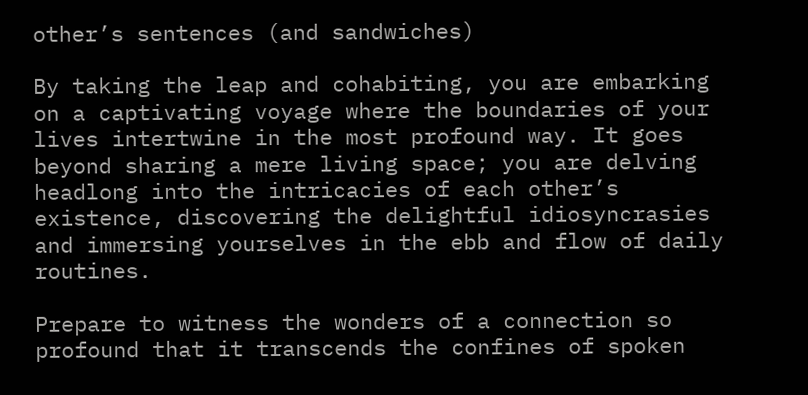other’s sentences (and sandwiches)

By taking the leap and cohabiting, you are embarking on a captivating voyage where the boundaries of your lives intertwine in the most profound way. It goes beyond sharing a mere living space; you are delving headlong into the intricacies of each other’s existence, discovering the delightful idiosyncrasies and immersing yourselves in the ebb and flow of daily routines.

Prepare to witness the wonders of a connection so profound that it transcends the confines of spoken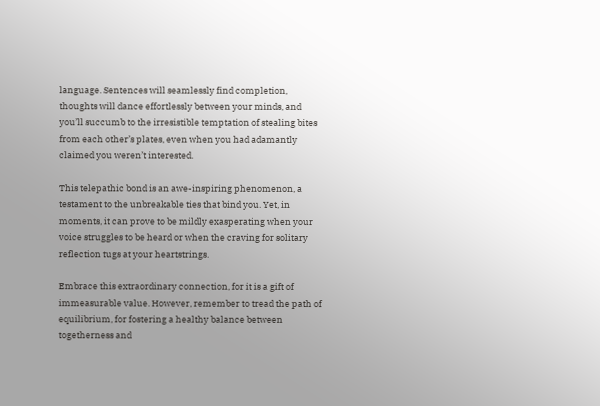language. Sentences will seamlessly find completion, thoughts will dance effortlessly between your minds, and you’ll succumb to the irresistible temptation of stealing bites from each other’s plates, even when you had adamantly claimed you weren’t interested.

This telepathic bond is an awe-inspiring phenomenon, a testament to the unbreakable ties that bind you. Yet, in moments, it can prove to be mildly exasperating when your voice struggles to be heard or when the craving for solitary reflection tugs at your heartstrings.

Embrace this extraordinary connection, for it is a gift of immeasurable value. However, remember to tread the path of equilibrium, for fostering a healthy balance between togetherness and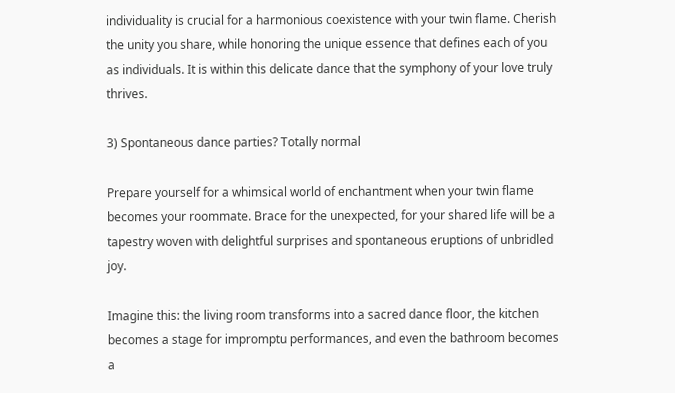individuality is crucial for a harmonious coexistence with your twin flame. Cherish the unity you share, while honoring the unique essence that defines each of you as individuals. It is within this delicate dance that the symphony of your love truly thrives.

3) Spontaneous dance parties? Totally normal

Prepare yourself for a whimsical world of enchantment when your twin flame becomes your roommate. Brace for the unexpected, for your shared life will be a tapestry woven with delightful surprises and spontaneous eruptions of unbridled joy.

Imagine this: the living room transforms into a sacred dance floor, the kitchen becomes a stage for impromptu performances, and even the bathroom becomes a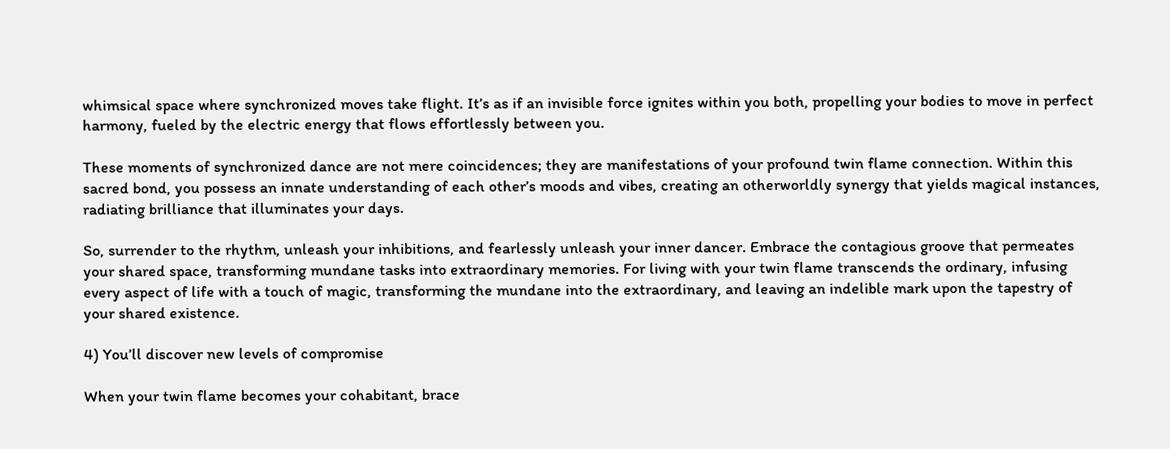whimsical space where synchronized moves take flight. It’s as if an invisible force ignites within you both, propelling your bodies to move in perfect harmony, fueled by the electric energy that flows effortlessly between you.

These moments of synchronized dance are not mere coincidences; they are manifestations of your profound twin flame connection. Within this sacred bond, you possess an innate understanding of each other’s moods and vibes, creating an otherworldly synergy that yields magical instances, radiating brilliance that illuminates your days.

So, surrender to the rhythm, unleash your inhibitions, and fearlessly unleash your inner dancer. Embrace the contagious groove that permeates your shared space, transforming mundane tasks into extraordinary memories. For living with your twin flame transcends the ordinary, infusing every aspect of life with a touch of magic, transforming the mundane into the extraordinary, and leaving an indelible mark upon the tapestry of your shared existence.

4) You’ll discover new levels of compromise

When your twin flame becomes your cohabitant, brace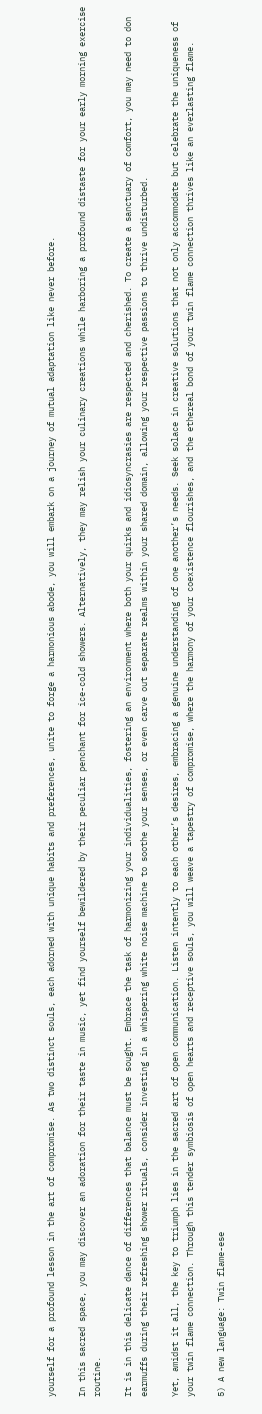yourself for a profound lesson in the art of compromise. As two distinct souls, each adorned with unique habits and preferences, unite to forge a harmonious abode, you will embark on a journey of mutual adaptation like never before.

In this sacred space, you may discover an adoration for their taste in music, yet find yourself bewildered by their peculiar penchant for ice-cold showers. Alternatively, they may relish your culinary creations while harboring a profound distaste for your early morning exercise routine.

It is in this delicate dance of differences that balance must be sought. Embrace the task of harmonizing your individualities, fostering an environment where both your quirks and idiosyncrasies are respected and cherished. To create a sanctuary of comfort, you may need to don earmuffs during their refreshing shower rituals, consider investing in a whispering white noise machine to soothe your senses, or even carve out separate realms within your shared domain, allowing your respective passions to thrive undisturbed.

Yet, amidst it all, the key to triumph lies in the sacred art of open communication. Listen intently to each other’s desires, embracing a genuine understanding of one another’s needs. Seek solace in creative solutions that not only accommodate but celebrate the uniqueness of your twin flame connection. Through this tender symbiosis of open hearts and receptive souls, you will weave a tapestry of compromise, where the harmony of your coexistence flourishes, and the ethereal bond of your twin flame connection thrives like an everlasting flame.

5) A new language: Twin flame-ese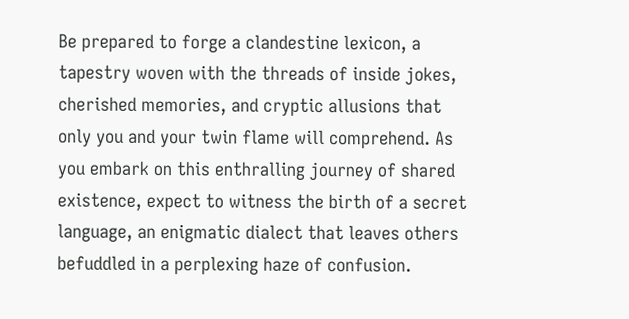Be prepared to forge a clandestine lexicon, a tapestry woven with the threads of inside jokes, cherished memories, and cryptic allusions that only you and your twin flame will comprehend. As you embark on this enthralling journey of shared existence, expect to witness the birth of a secret language, an enigmatic dialect that leaves others befuddled in a perplexing haze of confusion.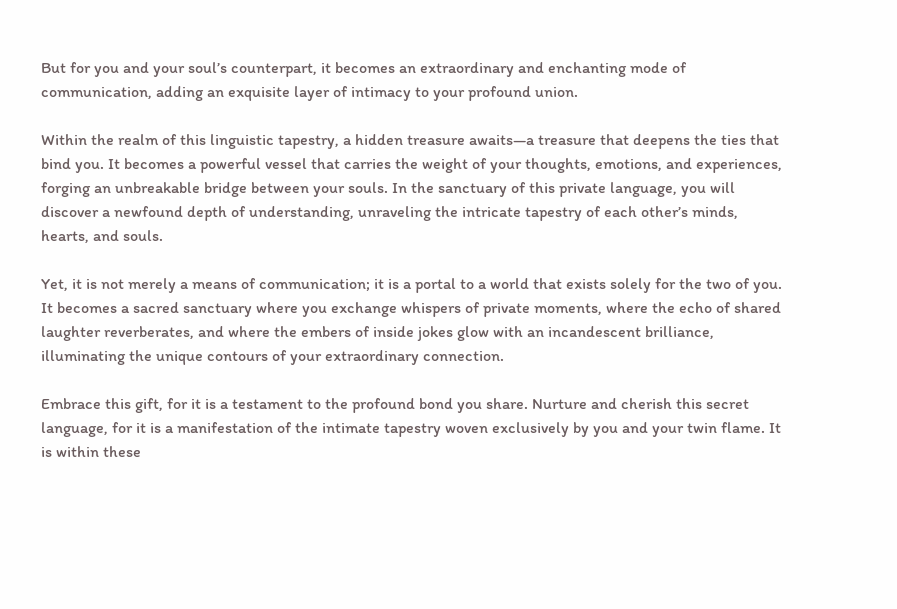But for you and your soul’s counterpart, it becomes an extraordinary and enchanting mode of communication, adding an exquisite layer of intimacy to your profound union.

Within the realm of this linguistic tapestry, a hidden treasure awaits—a treasure that deepens the ties that bind you. It becomes a powerful vessel that carries the weight of your thoughts, emotions, and experiences, forging an unbreakable bridge between your souls. In the sanctuary of this private language, you will discover a newfound depth of understanding, unraveling the intricate tapestry of each other’s minds, hearts, and souls.

Yet, it is not merely a means of communication; it is a portal to a world that exists solely for the two of you. It becomes a sacred sanctuary where you exchange whispers of private moments, where the echo of shared laughter reverberates, and where the embers of inside jokes glow with an incandescent brilliance, illuminating the unique contours of your extraordinary connection.

Embrace this gift, for it is a testament to the profound bond you share. Nurture and cherish this secret language, for it is a manifestation of the intimate tapestry woven exclusively by you and your twin flame. It is within these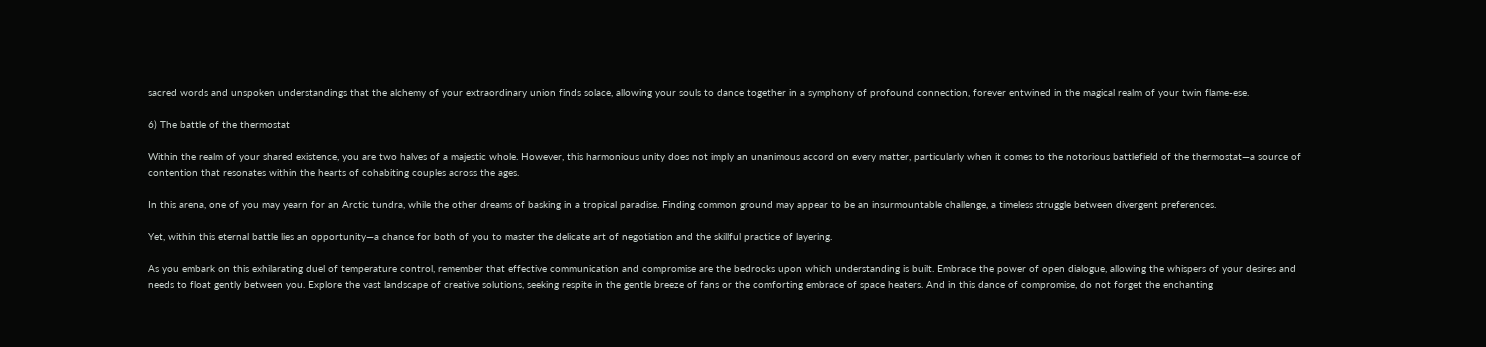sacred words and unspoken understandings that the alchemy of your extraordinary union finds solace, allowing your souls to dance together in a symphony of profound connection, forever entwined in the magical realm of your twin flame-ese.

6) The battle of the thermostat

Within the realm of your shared existence, you are two halves of a majestic whole. However, this harmonious unity does not imply an unanimous accord on every matter, particularly when it comes to the notorious battlefield of the thermostat—a source of contention that resonates within the hearts of cohabiting couples across the ages.

In this arena, one of you may yearn for an Arctic tundra, while the other dreams of basking in a tropical paradise. Finding common ground may appear to be an insurmountable challenge, a timeless struggle between divergent preferences.

Yet, within this eternal battle lies an opportunity—a chance for both of you to master the delicate art of negotiation and the skillful practice of layering.

As you embark on this exhilarating duel of temperature control, remember that effective communication and compromise are the bedrocks upon which understanding is built. Embrace the power of open dialogue, allowing the whispers of your desires and needs to float gently between you. Explore the vast landscape of creative solutions, seeking respite in the gentle breeze of fans or the comforting embrace of space heaters. And in this dance of compromise, do not forget the enchanting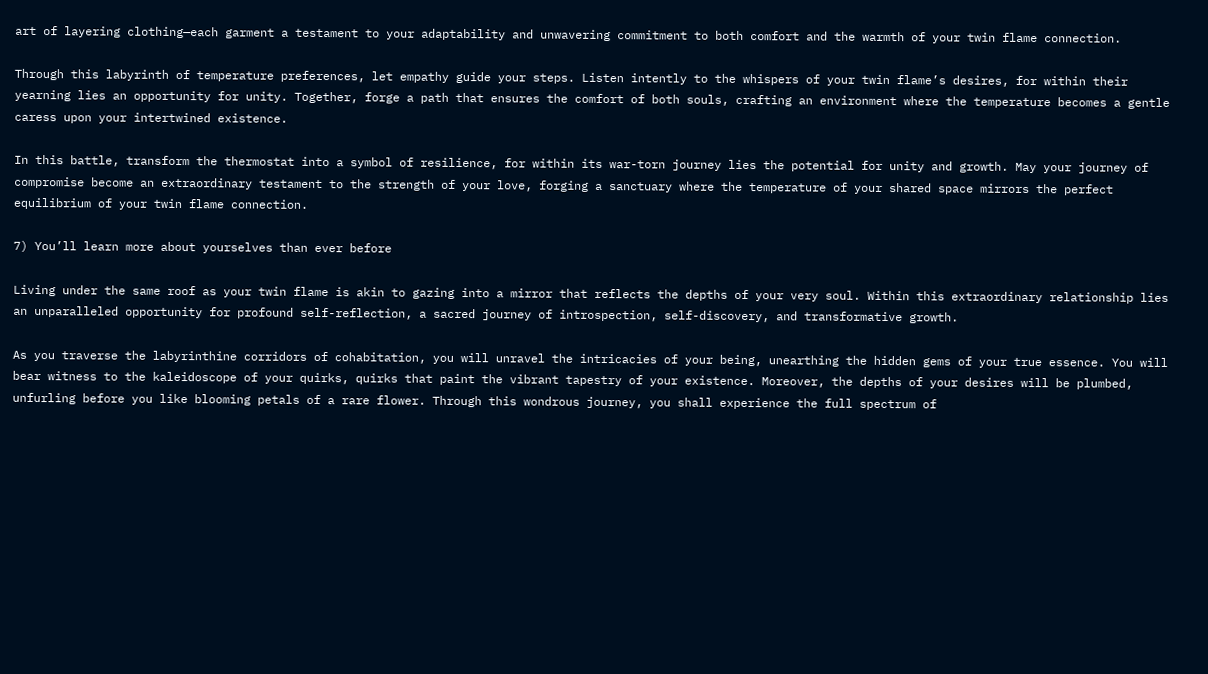art of layering clothing—each garment a testament to your adaptability and unwavering commitment to both comfort and the warmth of your twin flame connection.

Through this labyrinth of temperature preferences, let empathy guide your steps. Listen intently to the whispers of your twin flame’s desires, for within their yearning lies an opportunity for unity. Together, forge a path that ensures the comfort of both souls, crafting an environment where the temperature becomes a gentle caress upon your intertwined existence.

In this battle, transform the thermostat into a symbol of resilience, for within its war-torn journey lies the potential for unity and growth. May your journey of compromise become an extraordinary testament to the strength of your love, forging a sanctuary where the temperature of your shared space mirrors the perfect equilibrium of your twin flame connection.

7) You’ll learn more about yourselves than ever before

Living under the same roof as your twin flame is akin to gazing into a mirror that reflects the depths of your very soul. Within this extraordinary relationship lies an unparalleled opportunity for profound self-reflection, a sacred journey of introspection, self-discovery, and transformative growth.

As you traverse the labyrinthine corridors of cohabitation, you will unravel the intricacies of your being, unearthing the hidden gems of your true essence. You will bear witness to the kaleidoscope of your quirks, quirks that paint the vibrant tapestry of your existence. Moreover, the depths of your desires will be plumbed, unfurling before you like blooming petals of a rare flower. Through this wondrous journey, you shall experience the full spectrum of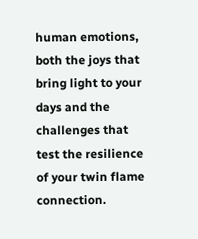human emotions, both the joys that bring light to your days and the challenges that test the resilience of your twin flame connection.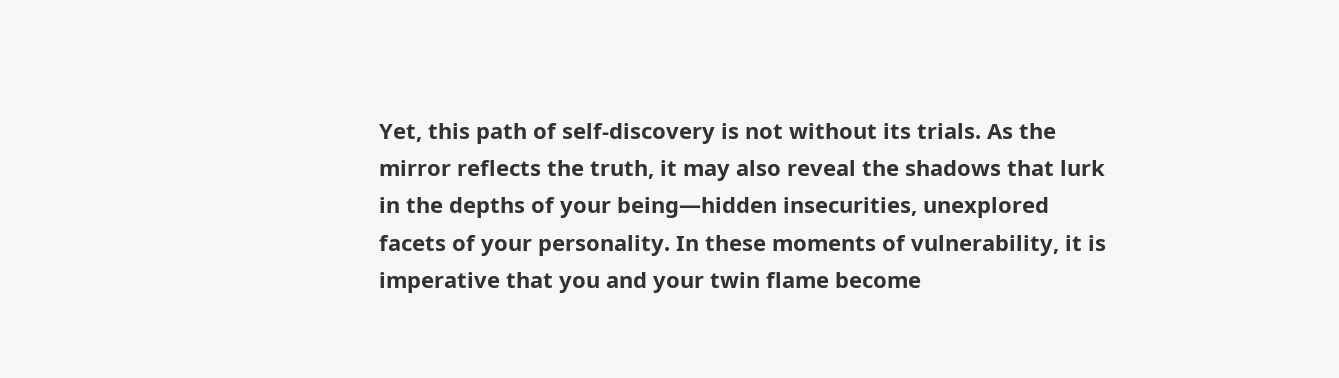Yet, this path of self-discovery is not without its trials. As the mirror reflects the truth, it may also reveal the shadows that lurk in the depths of your being—hidden insecurities, unexplored facets of your personality. In these moments of vulnerability, it is imperative that you and your twin flame become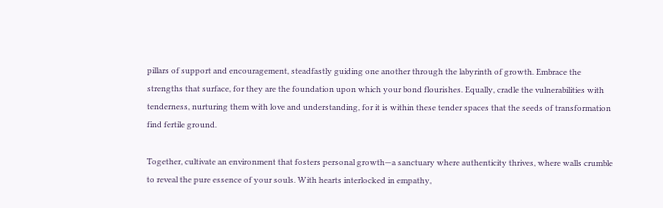pillars of support and encouragement, steadfastly guiding one another through the labyrinth of growth. Embrace the strengths that surface, for they are the foundation upon which your bond flourishes. Equally, cradle the vulnerabilities with tenderness, nurturing them with love and understanding, for it is within these tender spaces that the seeds of transformation find fertile ground.

Together, cultivate an environment that fosters personal growth—a sanctuary where authenticity thrives, where walls crumble to reveal the pure essence of your souls. With hearts interlocked in empathy,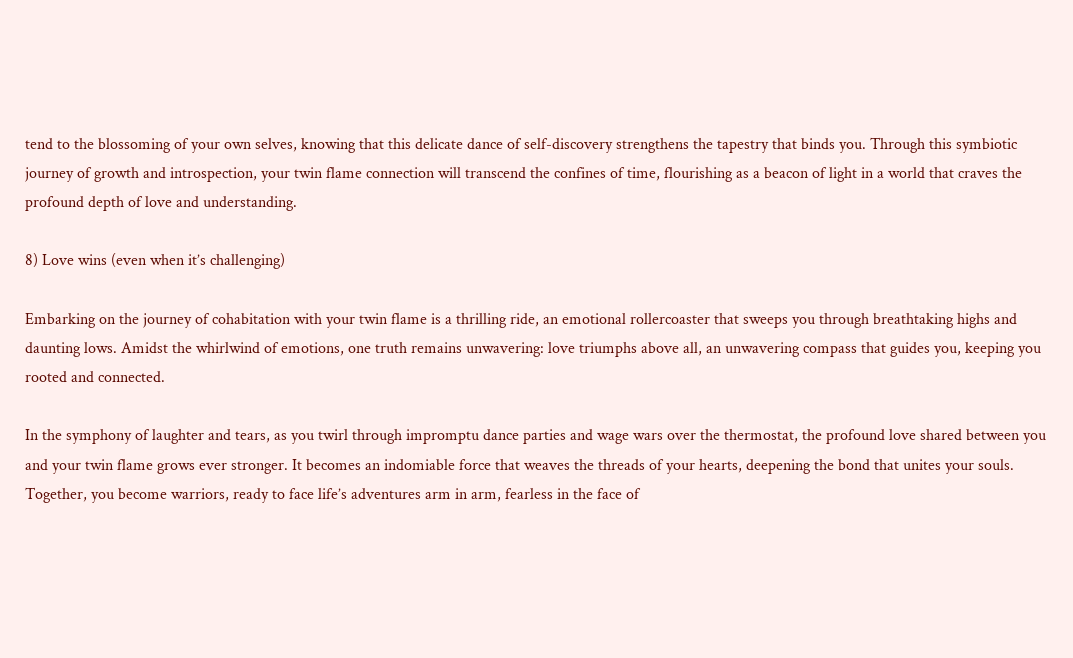tend to the blossoming of your own selves, knowing that this delicate dance of self-discovery strengthens the tapestry that binds you. Through this symbiotic journey of growth and introspection, your twin flame connection will transcend the confines of time, flourishing as a beacon of light in a world that craves the profound depth of love and understanding.

8) Love wins (even when it’s challenging)

Embarking on the journey of cohabitation with your twin flame is a thrilling ride, an emotional rollercoaster that sweeps you through breathtaking highs and daunting lows. Amidst the whirlwind of emotions, one truth remains unwavering: love triumphs above all, an unwavering compass that guides you, keeping you rooted and connected.

In the symphony of laughter and tears, as you twirl through impromptu dance parties and wage wars over the thermostat, the profound love shared between you and your twin flame grows ever stronger. It becomes an indomiable force that weaves the threads of your hearts, deepening the bond that unites your souls. Together, you become warriors, ready to face life’s adventures arm in arm, fearless in the face of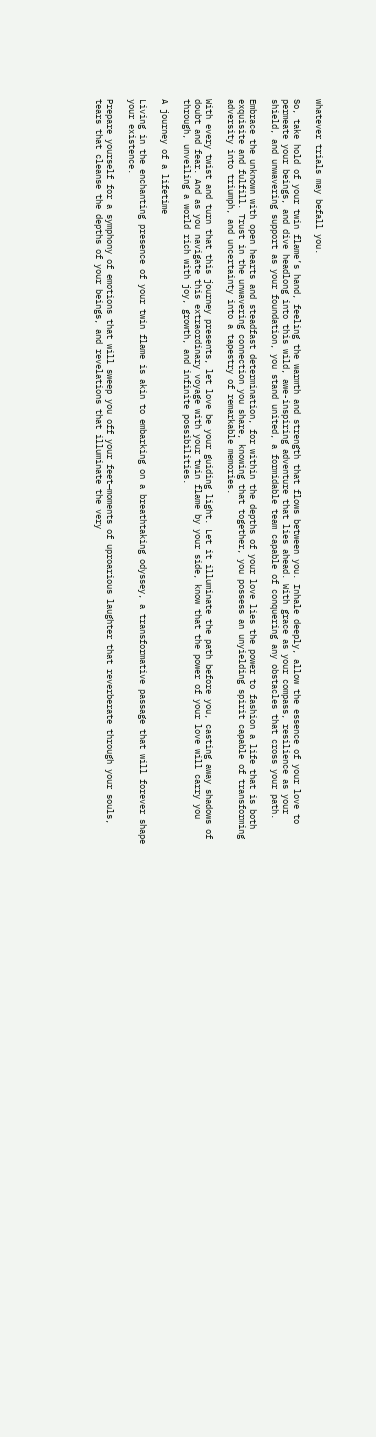whatever trials may befall you.

So, take hold of your twin flame’s hand, feeling the warmth and strength that flows between you. Inhale deeply, allow the essence of your love to permeate your beings, and dive headlong into this wild, awe-inspiring adventure that lies ahead. With grace as your compass, resilience as your shield, and unwavering support as your foundation, you stand united, a formidable team capable of conquering any obstacles that cross your path.

Embrace the unknown with open hearts and steadfast determination, for within the depths of your love lies the power to fashion a life that is both exquisite and fulfill. Trust in the unwavering connection you share, knowing that together, you possess an unyielding spirit capable of transforming adversity into triumph, and uncertainty into a tapestry of remarkable memories.

With every twist and turn that this journey presents, let love be your guiding light. Let it illuminate the path before you, casting away shadows of doubt and fear. And as you navigate this extraordinary voyage with your twin flame by your side, know that the power of your love will carry you through, unveiling a world rich with joy, growth, and infinite possibilities.

A journey of a lifetime

Living in the enchanting presence of your twin flame is akin to embarking on a breathtaking odyssey, a transformative passage that will forever shape your existence.

Prepare yourself for a symphony of emotions that will sweep you off your feet—moments of uproarious laughter that reverberate through your souls, tears that cleanse the depths of your beings, and revelations that illuminate the very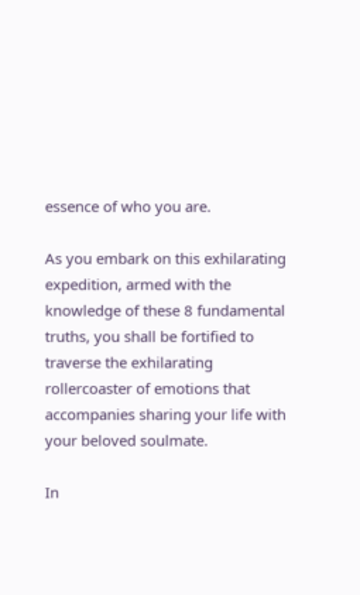essence of who you are.

As you embark on this exhilarating expedition, armed with the knowledge of these 8 fundamental truths, you shall be fortified to traverse the exhilarating rollercoaster of emotions that accompanies sharing your life with your beloved soulmate.

In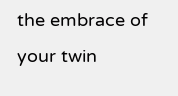the embrace of your twin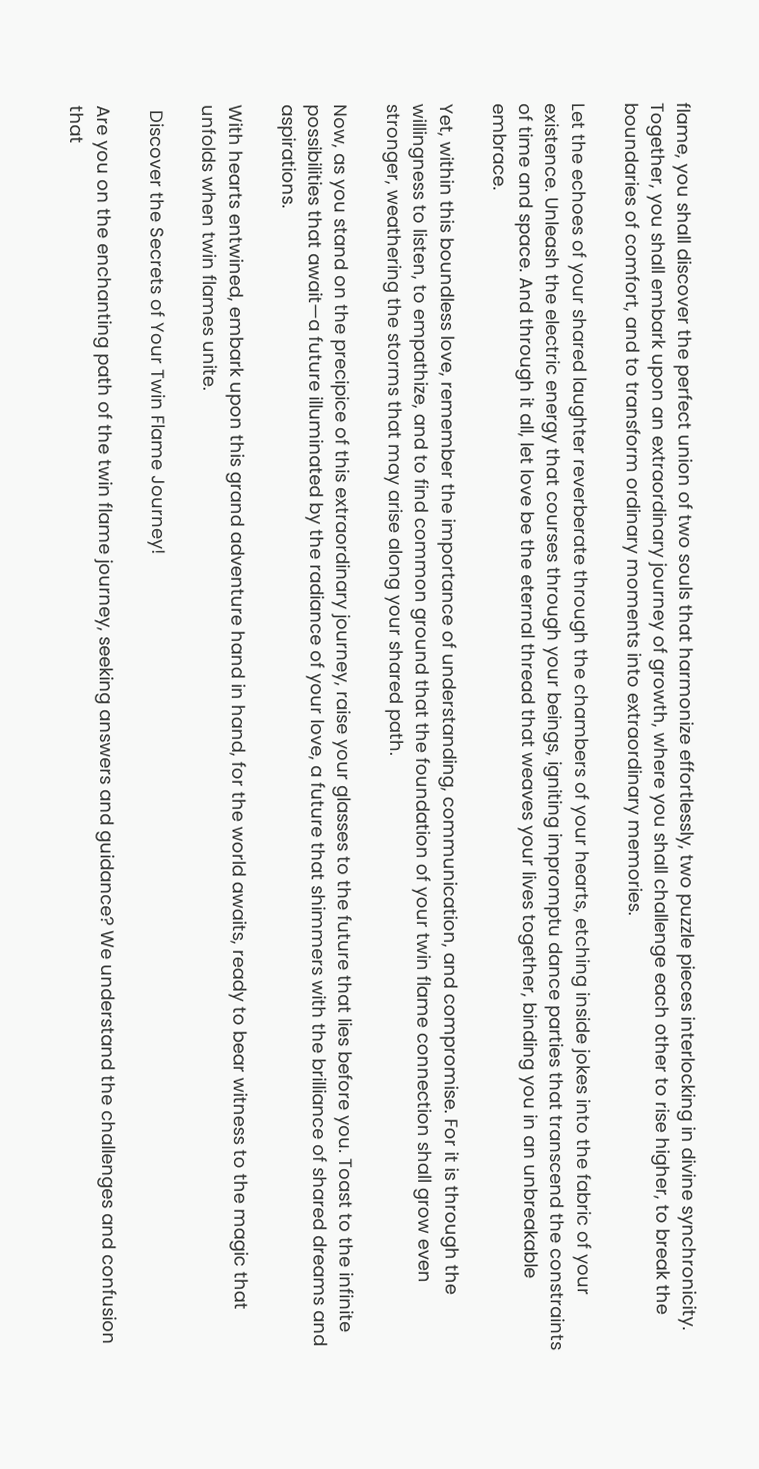flame, you shall discover the perfect union of two souls that harmonize effortlessly, two puzzle pieces interlocking in divine synchronicity. Together, you shall embark upon an extraordinary journey of growth, where you shall challenge each other to rise higher, to break the boundaries of comfort, and to transform ordinary moments into extraordinary memories.

Let the echoes of your shared laughter reverberate through the chambers of your hearts, etching inside jokes into the fabric of your existence. Unleash the electric energy that courses through your beings, igniting impromptu dance parties that transcend the constraints of time and space. And through it all, let love be the eternal thread that weaves your lives together, binding you in an unbreakable embrace.

Yet, within this boundless love, remember the importance of understanding, communication, and compromise. For it is through the willingness to listen, to empathize, and to find common ground that the foundation of your twin flame connection shall grow even stronger, weathering the storms that may arise along your shared path.

Now, as you stand on the precipice of this extraordinary journey, raise your glasses to the future that lies before you. Toast to the infinite possibilities that await—a future illuminated by the radiance of your love, a future that shimmers with the brilliance of shared dreams and aspirations.

With hearts entwined, embark upon this grand adventure hand in hand, for the world awaits, ready to bear witness to the magic that unfolds when twin flames unite.

 Discover the Secrets of Your Twin Flame Journey!

Are you on the enchanting path of the twin flame journey, seeking answers and guidance? We understand the challenges and confusion that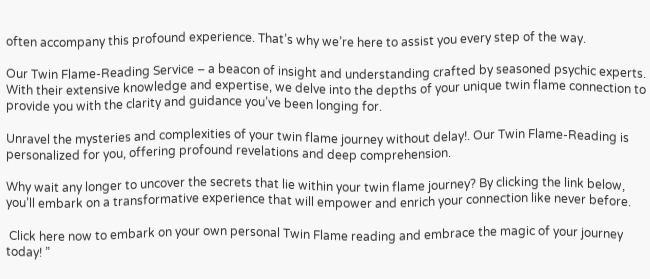often accompany this profound experience. That’s why we’re here to assist you every step of the way.

Our Twin Flame-Reading Service – a beacon of insight and understanding crafted by seasoned psychic experts. With their extensive knowledge and expertise, we delve into the depths of your unique twin flame connection to provide you with the clarity and guidance you’ve been longing for.

Unravel the mysteries and complexities of your twin flame journey without delay!. Our Twin Flame-Reading is personalized for you, offering profound revelations and deep comprehension.

Why wait any longer to uncover the secrets that lie within your twin flame journey? By clicking the link below, you’ll embark on a transformative experience that will empower and enrich your connection like never before.

 Click here now to embark on your own personal Twin Flame reading and embrace the magic of your journey today! ”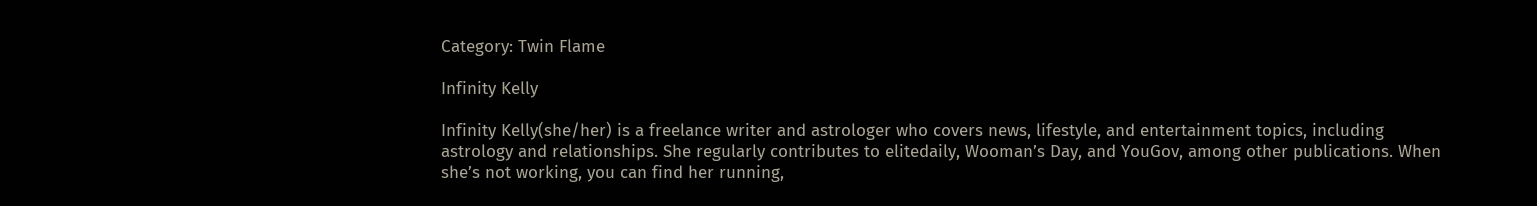Category: Twin Flame

Infinity Kelly

Infinity Kelly(she/her) is a freelance writer and astrologer who covers news, lifestyle, and entertainment topics, including astrology and relationships. She regularly contributes to elitedaily, Wooman’s Day, and YouGov, among other publications. When she’s not working, you can find her running,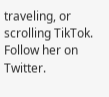traveling, or scrolling TikTok. Follow her on Twitter.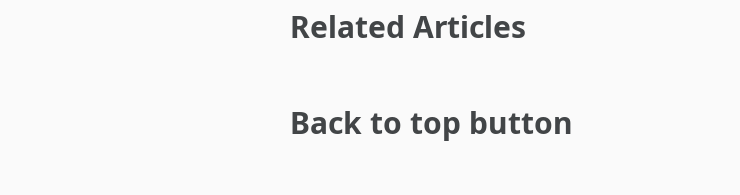Related Articles

Back to top button